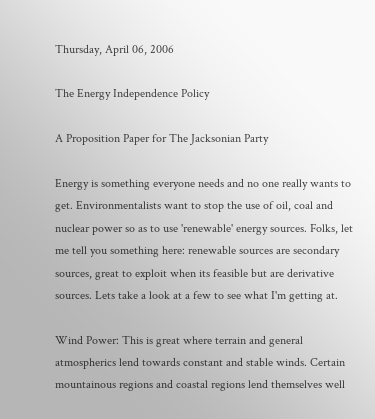Thursday, April 06, 2006

The Energy Independence Policy

A Proposition Paper for The Jacksonian Party

Energy is something everyone needs and no one really wants to get. Environmentalists want to stop the use of oil, coal and nuclear power so as to use 'renewable' energy sources. Folks, let me tell you something here: renewable sources are secondary sources, great to exploit when its feasible but are derivative sources. Lets take a look at a few to see what I'm getting at.

Wind Power: This is great where terrain and general atmospherics lend towards constant and stable winds. Certain mountainous regions and coastal regions lend themselves well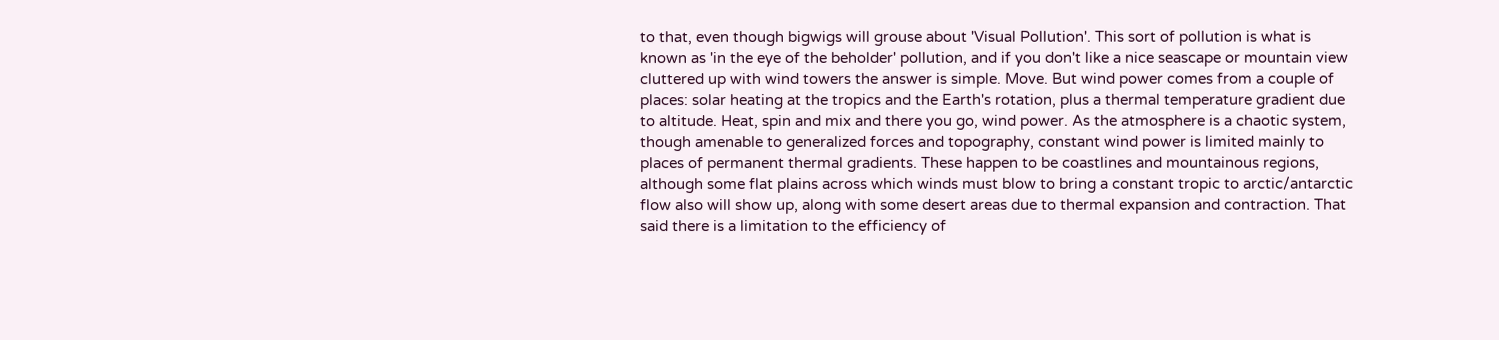to that, even though bigwigs will grouse about 'Visual Pollution'. This sort of pollution is what is known as 'in the eye of the beholder' pollution, and if you don't like a nice seascape or mountain view cluttered up with wind towers the answer is simple. Move. But wind power comes from a couple of places: solar heating at the tropics and the Earth's rotation, plus a thermal temperature gradient due to altitude. Heat, spin and mix and there you go, wind power. As the atmosphere is a chaotic system, though amenable to generalized forces and topography, constant wind power is limited mainly to places of permanent thermal gradients. These happen to be coastlines and mountainous regions, although some flat plains across which winds must blow to bring a constant tropic to arctic/antarctic flow also will show up, along with some desert areas due to thermal expansion and contraction. That said there is a limitation to the efficiency of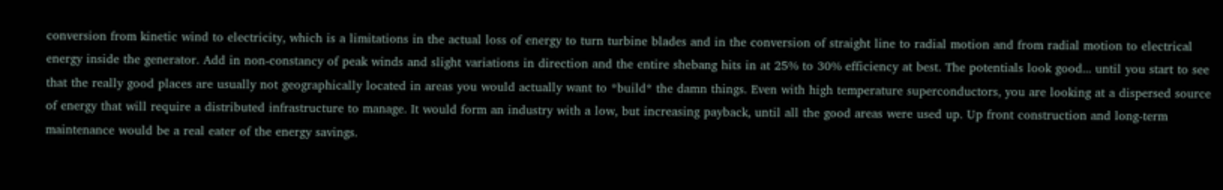conversion from kinetic wind to electricity, which is a limitations in the actual loss of energy to turn turbine blades and in the conversion of straight line to radial motion and from radial motion to electrical energy inside the generator. Add in non-constancy of peak winds and slight variations in direction and the entire shebang hits in at 25% to 30% efficiency at best. The potentials look good... until you start to see that the really good places are usually not geographically located in areas you would actually want to *build* the damn things. Even with high temperature superconductors, you are looking at a dispersed source of energy that will require a distributed infrastructure to manage. It would form an industry with a low, but increasing payback, until all the good areas were used up. Up front construction and long-term maintenance would be a real eater of the energy savings.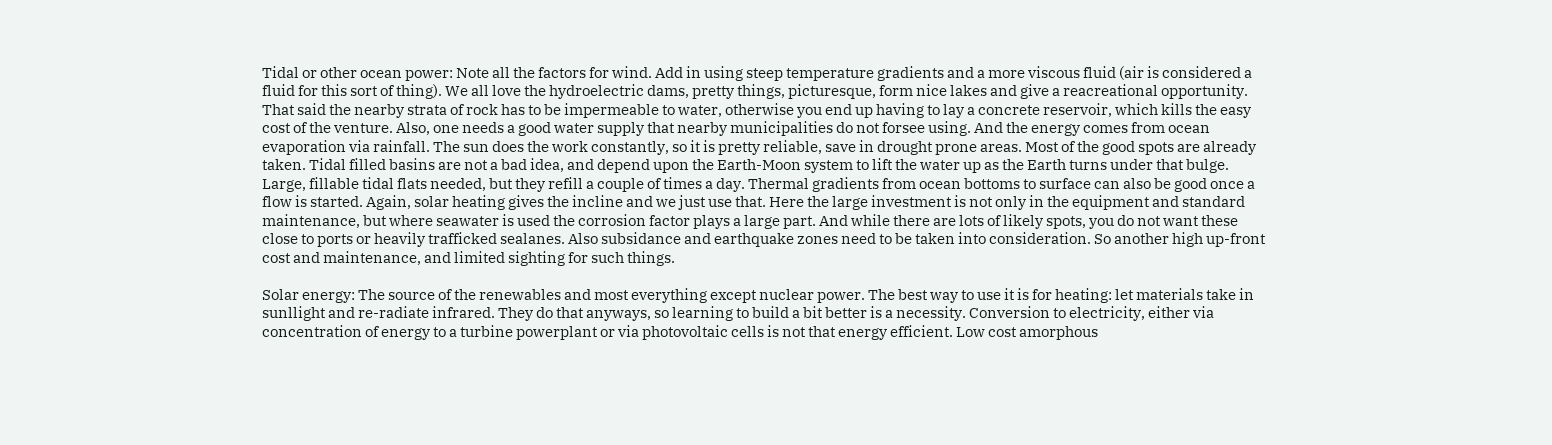Tidal or other ocean power: Note all the factors for wind. Add in using steep temperature gradients and a more viscous fluid (air is considered a fluid for this sort of thing). We all love the hydroelectric dams, pretty things, picturesque, form nice lakes and give a reacreational opportunity. That said the nearby strata of rock has to be impermeable to water, otherwise you end up having to lay a concrete reservoir, which kills the easy cost of the venture. Also, one needs a good water supply that nearby municipalities do not forsee using. And the energy comes from ocean evaporation via rainfall. The sun does the work constantly, so it is pretty reliable, save in drought prone areas. Most of the good spots are already taken. Tidal filled basins are not a bad idea, and depend upon the Earth-Moon system to lift the water up as the Earth turns under that bulge. Large, fillable tidal flats needed, but they refill a couple of times a day. Thermal gradients from ocean bottoms to surface can also be good once a flow is started. Again, solar heating gives the incline and we just use that. Here the large investment is not only in the equipment and standard maintenance, but where seawater is used the corrosion factor plays a large part. And while there are lots of likely spots, you do not want these close to ports or heavily trafficked sealanes. Also subsidance and earthquake zones need to be taken into consideration. So another high up-front cost and maintenance, and limited sighting for such things.

Solar energy: The source of the renewables and most everything except nuclear power. The best way to use it is for heating: let materials take in sunllight and re-radiate infrared. They do that anyways, so learning to build a bit better is a necessity. Conversion to electricity, either via concentration of energy to a turbine powerplant or via photovoltaic cells is not that energy efficient. Low cost amorphous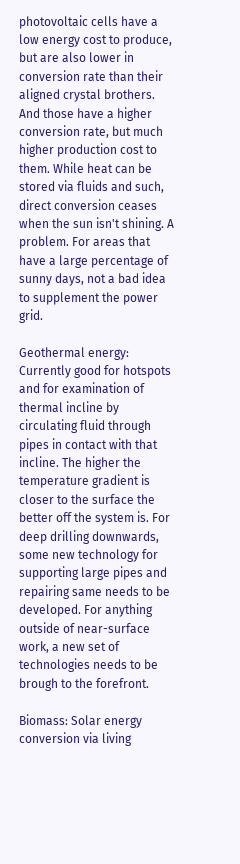photovoltaic cells have a low energy cost to produce, but are also lower in conversion rate than their aligned crystal brothers. And those have a higher conversion rate, but much higher production cost to them. While heat can be stored via fluids and such, direct conversion ceases when the sun isn't shining. A problem. For areas that have a large percentage of sunny days, not a bad idea to supplement the power grid.

Geothermal energy: Currently good for hotspots and for examination of thermal incline by circulating fluid through pipes in contact with that incline. The higher the temperature gradient is closer to the surface the better off the system is. For deep drilling downwards, some new technology for supporting large pipes and repairing same needs to be developed. For anything outside of near-surface work, a new set of technologies needs to be brough to the forefront.

Biomass: Solar energy conversion via living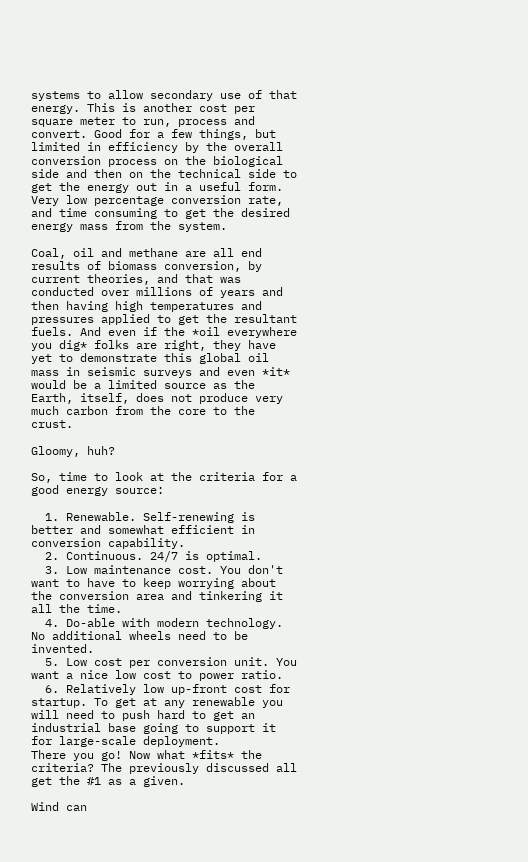systems to allow secondary use of that energy. This is another cost per square meter to run, process and convert. Good for a few things, but limited in efficiency by the overall conversion process on the biological side and then on the technical side to get the energy out in a useful form. Very low percentage conversion rate, and time consuming to get the desired energy mass from the system.

Coal, oil and methane are all end results of biomass conversion, by current theories, and that was conducted over millions of years and then having high temperatures and pressures applied to get the resultant fuels. And even if the *oil everywhere you dig* folks are right, they have yet to demonstrate this global oil mass in seismic surveys and even *it* would be a limited source as the Earth, itself, does not produce very much carbon from the core to the crust.

Gloomy, huh?

So, time to look at the criteria for a good energy source:

  1. Renewable. Self-renewing is better and somewhat efficient in conversion capability.
  2. Continuous. 24/7 is optimal.
  3. Low maintenance cost. You don't want to have to keep worrying about the conversion area and tinkering it all the time.
  4. Do-able with modern technology. No additional wheels need to be invented.
  5. Low cost per conversion unit. You want a nice low cost to power ratio.
  6. Relatively low up-front cost for startup. To get at any renewable you will need to push hard to get an industrial base going to support it for large-scale deployment.
There you go! Now what *fits* the criteria? The previously discussed all get the #1 as a given.

Wind can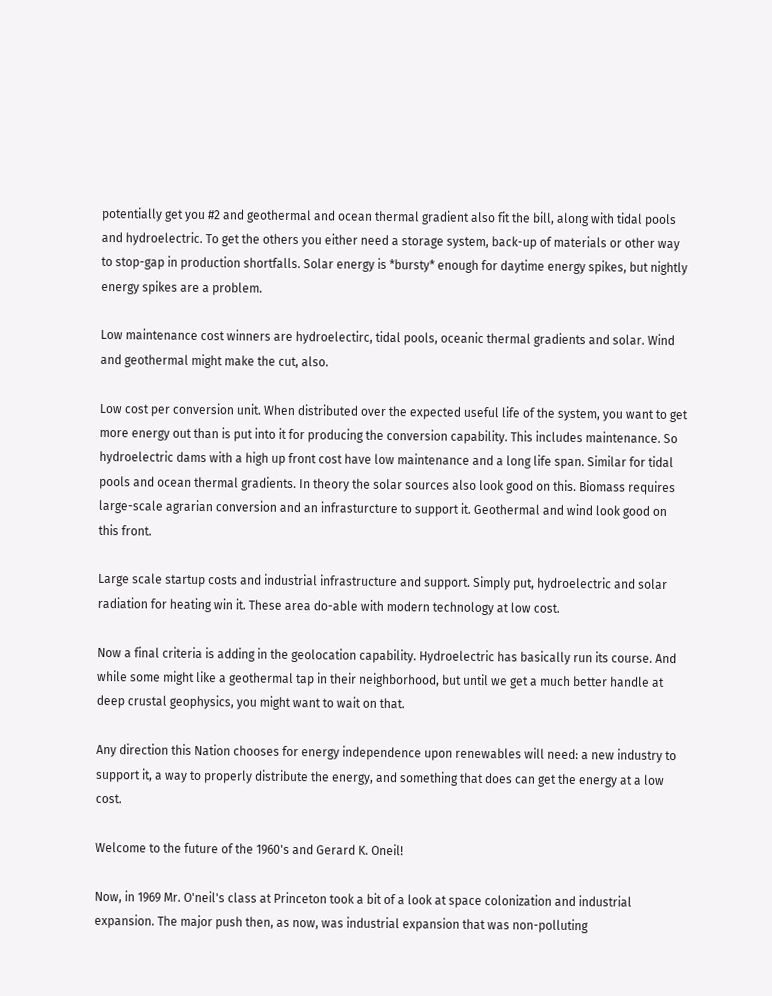potentially get you #2 and geothermal and ocean thermal gradient also fit the bill, along with tidal pools and hydroelectric. To get the others you either need a storage system, back-up of materials or other way to stop-gap in production shortfalls. Solar energy is *bursty* enough for daytime energy spikes, but nightly energy spikes are a problem.

Low maintenance cost winners are hydroelectirc, tidal pools, oceanic thermal gradients and solar. Wind and geothermal might make the cut, also.

Low cost per conversion unit. When distributed over the expected useful life of the system, you want to get more energy out than is put into it for producing the conversion capability. This includes maintenance. So hydroelectric dams with a high up front cost have low maintenance and a long life span. Similar for tidal pools and ocean thermal gradients. In theory the solar sources also look good on this. Biomass requires large-scale agrarian conversion and an infrasturcture to support it. Geothermal and wind look good on this front.

Large scale startup costs and industrial infrastructure and support. Simply put, hydroelectric and solar radiation for heating win it. These area do-able with modern technology at low cost.

Now a final criteria is adding in the geolocation capability. Hydroelectric has basically run its course. And while some might like a geothermal tap in their neighborhood, but until we get a much better handle at deep crustal geophysics, you might want to wait on that.

Any direction this Nation chooses for energy independence upon renewables will need: a new industry to support it, a way to properly distribute the energy, and something that does can get the energy at a low cost.

Welcome to the future of the 1960's and Gerard K. Oneil!

Now, in 1969 Mr. O'neil's class at Princeton took a bit of a look at space colonization and industrial expansion. The major push then, as now, was industrial expansion that was non-polluting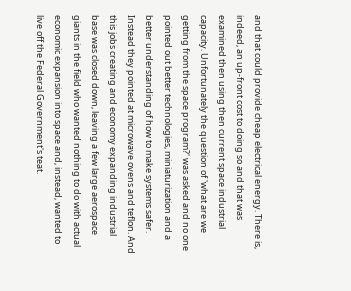and that could provide cheap electrical energy. There is, indeed, an up-front cost to doing so and that was examined then using then current space industrial capacity. Unfortunately the question of 'what are we getting from the space program?' was asked and no one pointed out better technologies, miniaturization and a better understanding of how to make systems safer. Instead they pointed at microwave ovens and teflon. And this jobs creating and economy expanding industrial base was closed down, leaving a few large aerospace giants in the field who wanted nothing to do with actual economic expansion into space and, instead, wanted to live off the Federal Government's teat.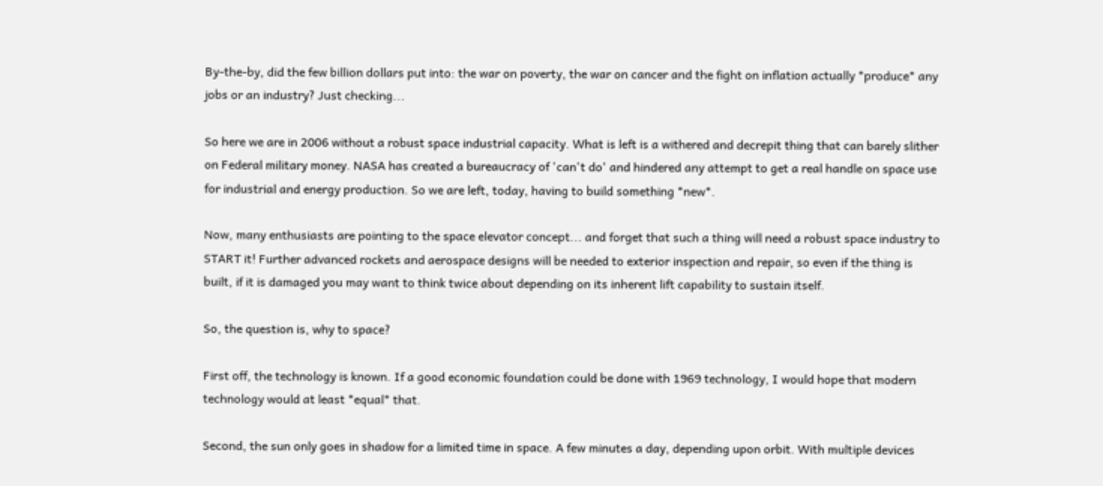By-the-by, did the few billion dollars put into: the war on poverty, the war on cancer and the fight on inflation actually *produce* any jobs or an industry? Just checking...

So here we are in 2006 without a robust space industrial capacity. What is left is a withered and decrepit thing that can barely slither on Federal military money. NASA has created a bureaucracy of 'can't do' and hindered any attempt to get a real handle on space use for industrial and energy production. So we are left, today, having to build something *new*.

Now, many enthusiasts are pointing to the space elevator concept... and forget that such a thing will need a robust space industry to START it! Further advanced rockets and aerospace designs will be needed to exterior inspection and repair, so even if the thing is built, if it is damaged you may want to think twice about depending on its inherent lift capability to sustain itself.

So, the question is, why to space?

First off, the technology is known. If a good economic foundation could be done with 1969 technology, I would hope that modern technology would at least *equal* that.

Second, the sun only goes in shadow for a limited time in space. A few minutes a day, depending upon orbit. With multiple devices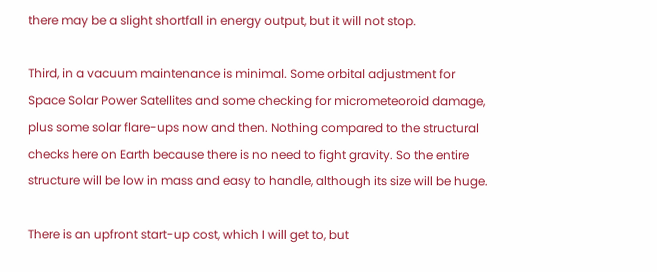there may be a slight shortfall in energy output, but it will not stop.

Third, in a vacuum maintenance is minimal. Some orbital adjustment for Space Solar Power Satellites and some checking for micrometeoroid damage, plus some solar flare-ups now and then. Nothing compared to the structural checks here on Earth because there is no need to fight gravity. So the entire structure will be low in mass and easy to handle, although its size will be huge.

There is an upfront start-up cost, which I will get to, but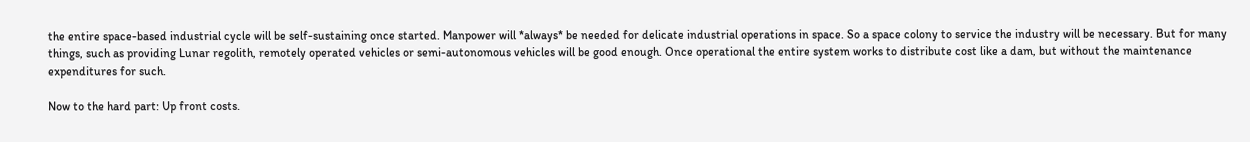the entire space-based industrial cycle will be self-sustaining once started. Manpower will *always* be needed for delicate industrial operations in space. So a space colony to service the industry will be necessary. But for many things, such as providing Lunar regolith, remotely operated vehicles or semi-autonomous vehicles will be good enough. Once operational the entire system works to distribute cost like a dam, but without the maintenance expenditures for such.

Now to the hard part: Up front costs.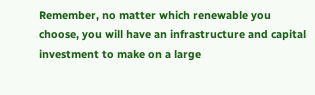Remember, no matter which renewable you choose, you will have an infrastructure and capital investment to make on a large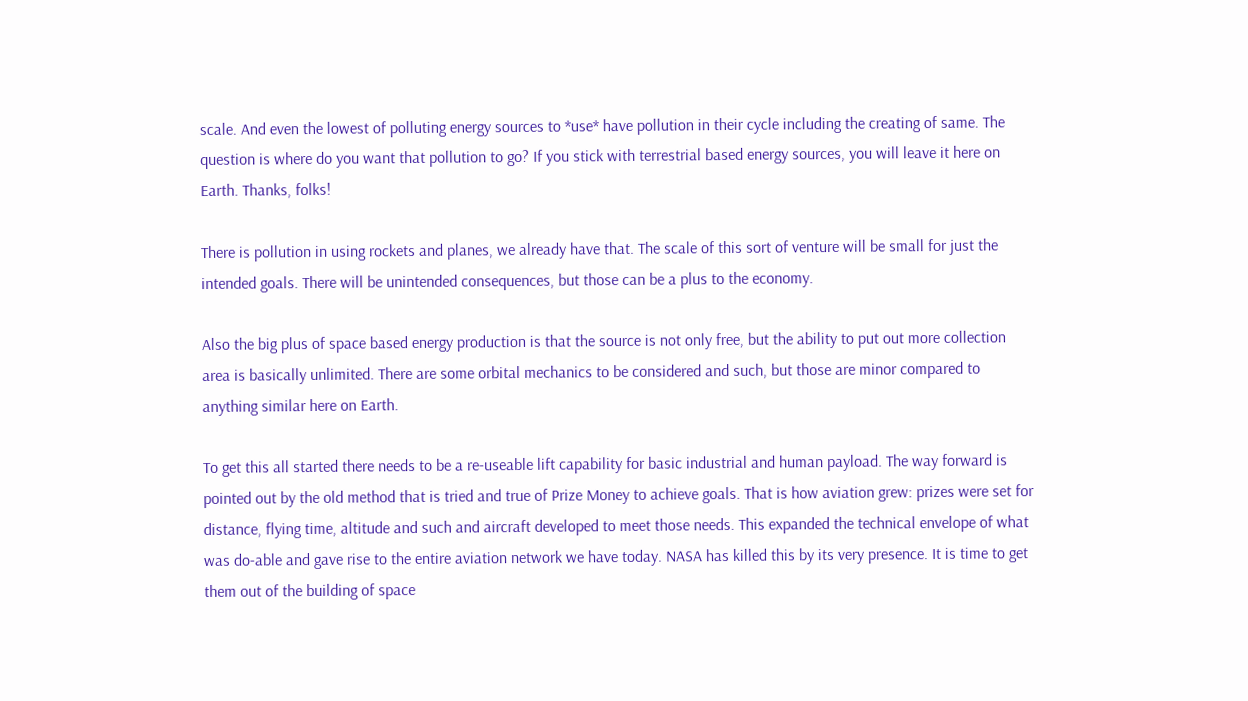scale. And even the lowest of polluting energy sources to *use* have pollution in their cycle including the creating of same. The question is where do you want that pollution to go? If you stick with terrestrial based energy sources, you will leave it here on Earth. Thanks, folks!

There is pollution in using rockets and planes, we already have that. The scale of this sort of venture will be small for just the intended goals. There will be unintended consequences, but those can be a plus to the economy.

Also the big plus of space based energy production is that the source is not only free, but the ability to put out more collection area is basically unlimited. There are some orbital mechanics to be considered and such, but those are minor compared to anything similar here on Earth.

To get this all started there needs to be a re-useable lift capability for basic industrial and human payload. The way forward is pointed out by the old method that is tried and true of Prize Money to achieve goals. That is how aviation grew: prizes were set for distance, flying time, altitude and such and aircraft developed to meet those needs. This expanded the technical envelope of what was do-able and gave rise to the entire aviation network we have today. NASA has killed this by its very presence. It is time to get them out of the building of space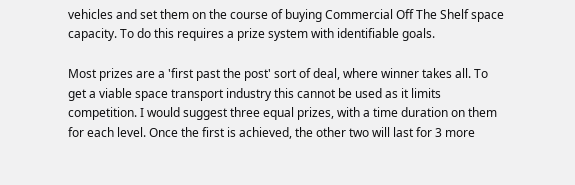vehicles and set them on the course of buying Commercial Off The Shelf space capacity. To do this requires a prize system with identifiable goals.

Most prizes are a 'first past the post' sort of deal, where winner takes all. To get a viable space transport industry this cannot be used as it limits competition. I would suggest three equal prizes, with a time duration on them for each level. Once the first is achieved, the other two will last for 3 more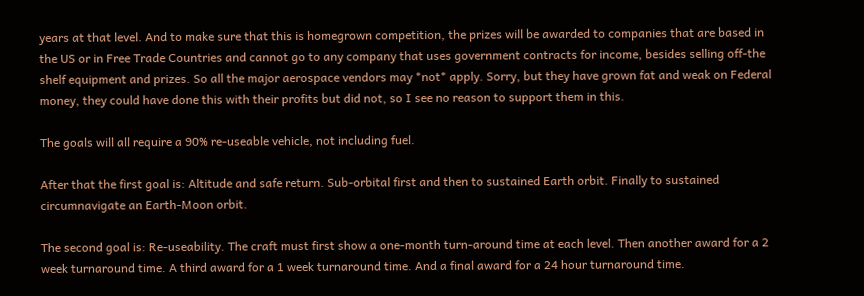years at that level. And to make sure that this is homegrown competition, the prizes will be awarded to companies that are based in the US or in Free Trade Countries and cannot go to any company that uses government contracts for income, besides selling off-the shelf equipment and prizes. So all the major aerospace vendors may *not* apply. Sorry, but they have grown fat and weak on Federal money, they could have done this with their profits but did not, so I see no reason to support them in this.

The goals will all require a 90% re-useable vehicle, not including fuel.

After that the first goal is: Altitude and safe return. Sub-orbital first and then to sustained Earth orbit. Finally to sustained circumnavigate an Earth-Moon orbit.

The second goal is: Re-useability. The craft must first show a one-month turn-around time at each level. Then another award for a 2 week turnaround time. A third award for a 1 week turnaround time. And a final award for a 24 hour turnaround time.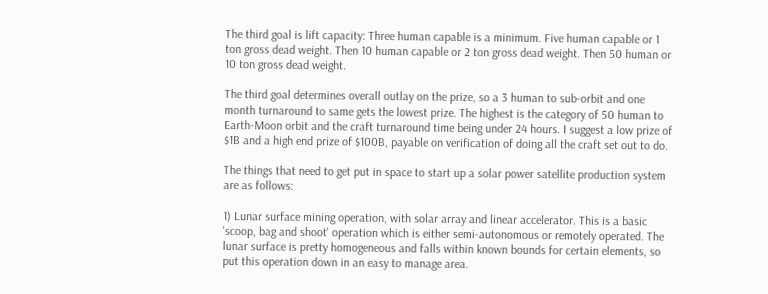The third goal is lift capacity: Three human capable is a minimum. Five human capable or 1 ton gross dead weight. Then 10 human capable or 2 ton gross dead weight. Then 50 human or 10 ton gross dead weight.

The third goal determines overall outlay on the prize, so a 3 human to sub-orbit and one month turnaround to same gets the lowest prize. The highest is the category of 50 human to Earth-Moon orbit and the craft turnaround time being under 24 hours. I suggest a low prize of $1B and a high end prize of $100B, payable on verification of doing all the craft set out to do.

The things that need to get put in space to start up a solar power satellite production system are as follows:

1) Lunar surface mining operation, with solar array and linear accelerator. This is a basic 'scoop, bag and shoot' operation which is either semi-autonomous or remotely operated. The lunar surface is pretty homogeneous and falls within known bounds for certain elements, so put this operation down in an easy to manage area.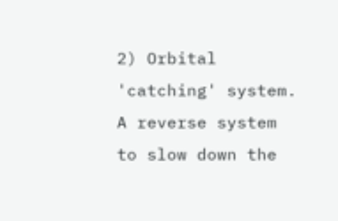2) Orbital 'catching' system. A reverse system to slow down the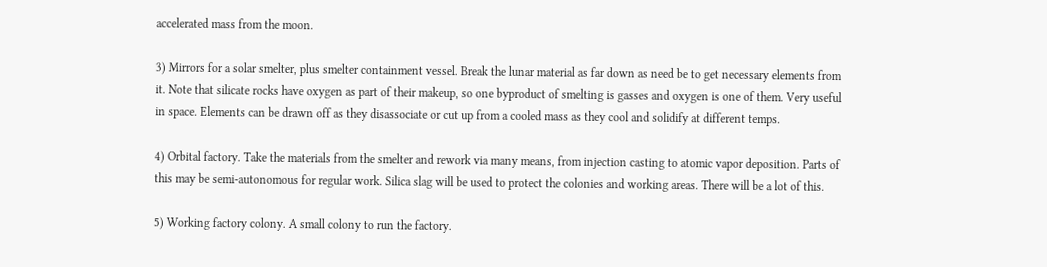accelerated mass from the moon.

3) Mirrors for a solar smelter, plus smelter containment vessel. Break the lunar material as far down as need be to get necessary elements from it. Note that silicate rocks have oxygen as part of their makeup, so one byproduct of smelting is gasses and oxygen is one of them. Very useful in space. Elements can be drawn off as they disassociate or cut up from a cooled mass as they cool and solidify at different temps.

4) Orbital factory. Take the materials from the smelter and rework via many means, from injection casting to atomic vapor deposition. Parts of this may be semi-autonomous for regular work. Silica slag will be used to protect the colonies and working areas. There will be a lot of this.

5) Working factory colony. A small colony to run the factory.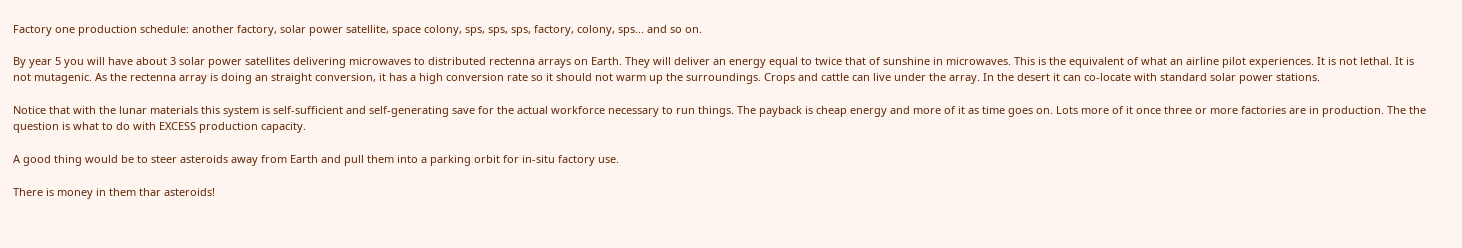Factory one production schedule: another factory, solar power satellite, space colony, sps, sps, sps, factory, colony, sps... and so on.

By year 5 you will have about 3 solar power satellites delivering microwaves to distributed rectenna arrays on Earth. They will deliver an energy equal to twice that of sunshine in microwaves. This is the equivalent of what an airline pilot experiences. It is not lethal. It is not mutagenic. As the rectenna array is doing an straight conversion, it has a high conversion rate so it should not warm up the surroundings. Crops and cattle can live under the array. In the desert it can co-locate with standard solar power stations.

Notice that with the lunar materials this system is self-sufficient and self-generating save for the actual workforce necessary to run things. The payback is cheap energy and more of it as time goes on. Lots more of it once three or more factories are in production. The the question is what to do with EXCESS production capacity.

A good thing would be to steer asteroids away from Earth and pull them into a parking orbit for in-situ factory use.

There is money in them thar asteroids!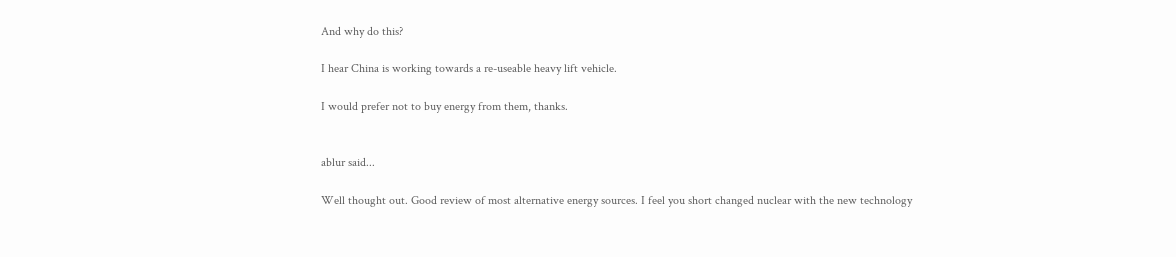And why do this?

I hear China is working towards a re-useable heavy lift vehicle.

I would prefer not to buy energy from them, thanks.


ablur said...

Well thought out. Good review of most alternative energy sources. I feel you short changed nuclear with the new technology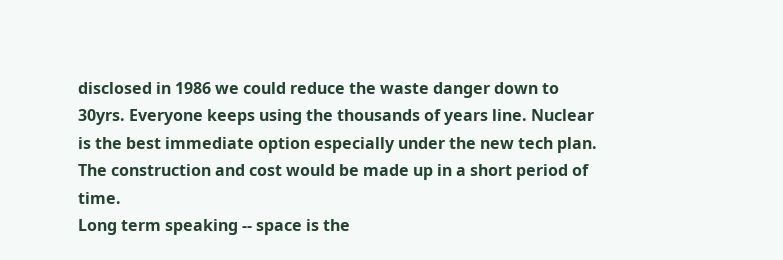disclosed in 1986 we could reduce the waste danger down to 30yrs. Everyone keeps using the thousands of years line. Nuclear is the best immediate option especially under the new tech plan. The construction and cost would be made up in a short period of time.
Long term speaking -- space is the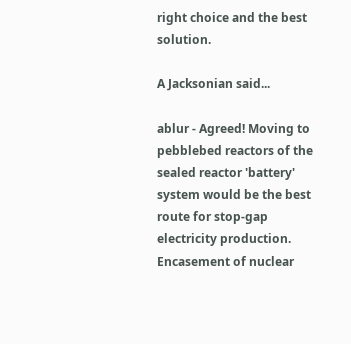right choice and the best solution.

A Jacksonian said...

ablur - Agreed! Moving to pebblebed reactors of the sealed reactor 'battery' system would be the best route for stop-gap electricity production. Encasement of nuclear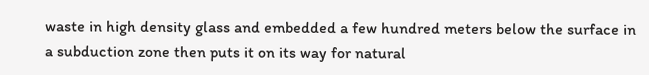waste in high density glass and embedded a few hundred meters below the surface in a subduction zone then puts it on its way for natural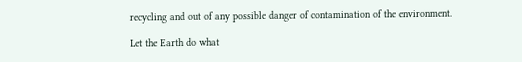recycling and out of any possible danger of contamination of the environment.

Let the Earth do what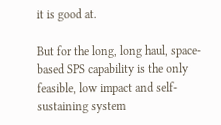it is good at.

But for the long, long haul, space-based SPS capability is the only feasible, low impact and self-sustaining system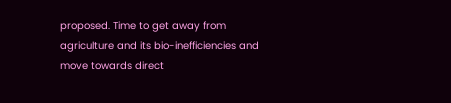proposed. Time to get away from agriculture and its bio-inefficiencies and move towards direct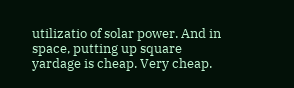utilizatio of solar power. And in space, putting up square yardage is cheap. Very cheap.